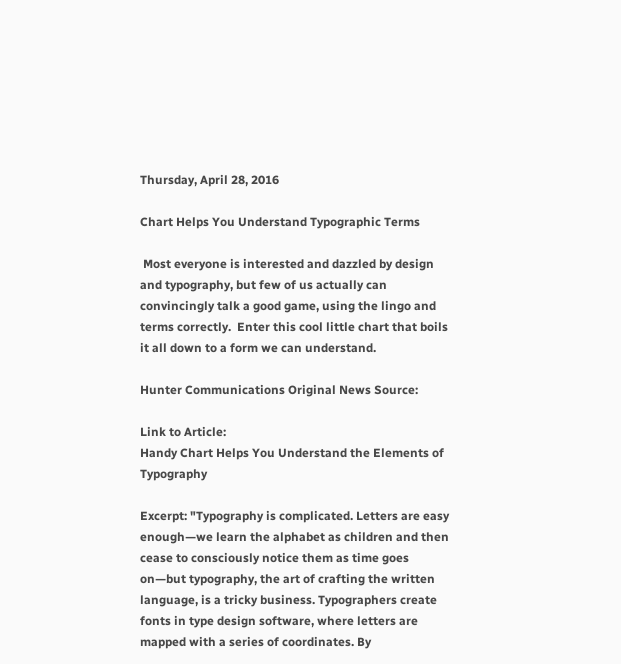Thursday, April 28, 2016

Chart Helps You Understand Typographic Terms

 Most everyone is interested and dazzled by design and typography, but few of us actually can convincingly talk a good game, using the lingo and terms correctly.  Enter this cool little chart that boils it all down to a form we can understand.

Hunter Communications Original News Source:

Link to Article:
Handy Chart Helps You Understand the Elements of Typography

Excerpt: "Typography is complicated. Letters are easy enough—we learn the alphabet as children and then cease to consciously notice them as time goes on—but typography, the art of crafting the written language, is a tricky business. Typographers create fonts in type design software, where letters are mapped with a series of coordinates. By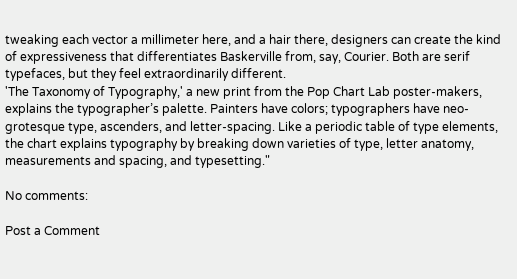tweaking each vector a millimeter here, and a hair there, designers can create the kind of expressiveness that differentiates Baskerville from, say, Courier. Both are serif typefaces, but they feel extraordinarily different.
'The Taxonomy of Typography,' a new print from the Pop Chart Lab poster-makers, explains the typographer’s palette. Painters have colors; typographers have neo-grotesque type, ascenders, and letter-spacing. Like a periodic table of type elements, the chart explains typography by breaking down varieties of type, letter anatomy, measurements and spacing, and typesetting."

No comments:

Post a Comment